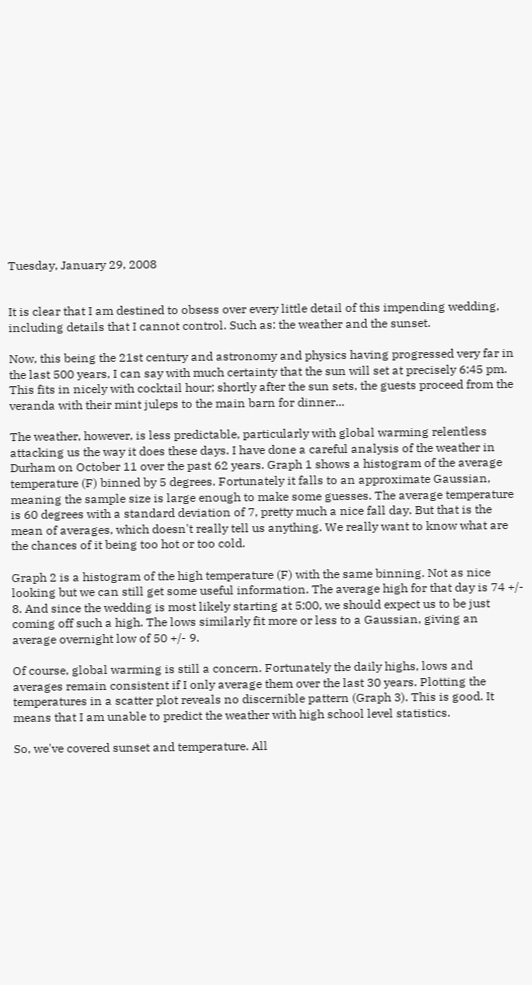Tuesday, January 29, 2008


It is clear that I am destined to obsess over every little detail of this impending wedding, including details that I cannot control. Such as: the weather and the sunset.

Now, this being the 21st century and astronomy and physics having progressed very far in the last 500 years, I can say with much certainty that the sun will set at precisely 6:45 pm. This fits in nicely with cocktail hour; shortly after the sun sets, the guests proceed from the veranda with their mint juleps to the main barn for dinner...

The weather, however, is less predictable, particularly with global warming relentless attacking us the way it does these days. I have done a careful analysis of the weather in Durham on October 11 over the past 62 years. Graph 1 shows a histogram of the average temperature (F) binned by 5 degrees. Fortunately it falls to an approximate Gaussian, meaning the sample size is large enough to make some guesses. The average temperature is 60 degrees with a standard deviation of 7, pretty much a nice fall day. But that is the mean of averages, which doesn't really tell us anything. We really want to know what are the chances of it being too hot or too cold.

Graph 2 is a histogram of the high temperature (F) with the same binning. Not as nice looking but we can still get some useful information. The average high for that day is 74 +/- 8. And since the wedding is most likely starting at 5:00, we should expect us to be just coming off such a high. The lows similarly fit more or less to a Gaussian, giving an average overnight low of 50 +/- 9.

Of course, global warming is still a concern. Fortunately the daily highs, lows and averages remain consistent if I only average them over the last 30 years. Plotting the temperatures in a scatter plot reveals no discernible pattern (Graph 3). This is good. It means that I am unable to predict the weather with high school level statistics.

So, we've covered sunset and temperature. All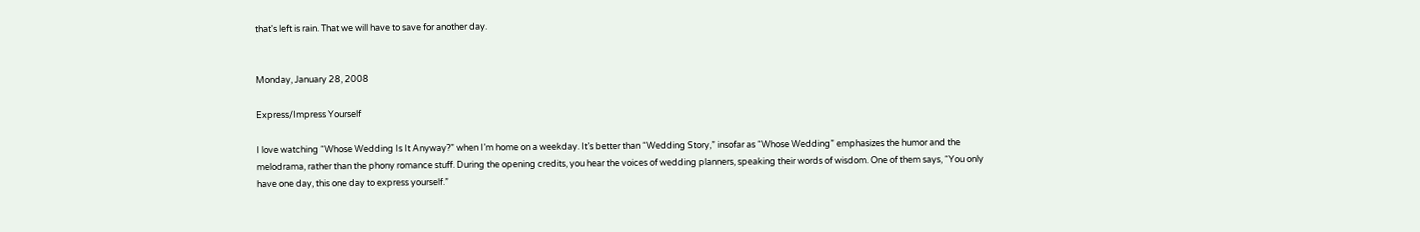that's left is rain. That we will have to save for another day.


Monday, January 28, 2008

Express/Impress Yourself

I love watching “Whose Wedding Is It Anyway?” when I’m home on a weekday. It’s better than “Wedding Story,” insofar as “Whose Wedding” emphasizes the humor and the melodrama, rather than the phony romance stuff. During the opening credits, you hear the voices of wedding planners, speaking their words of wisdom. One of them says, “You only have one day, this one day to express yourself.”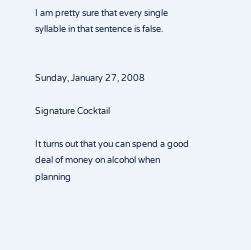I am pretty sure that every single syllable in that sentence is false.


Sunday, January 27, 2008

Signature Cocktail

It turns out that you can spend a good deal of money on alcohol when planning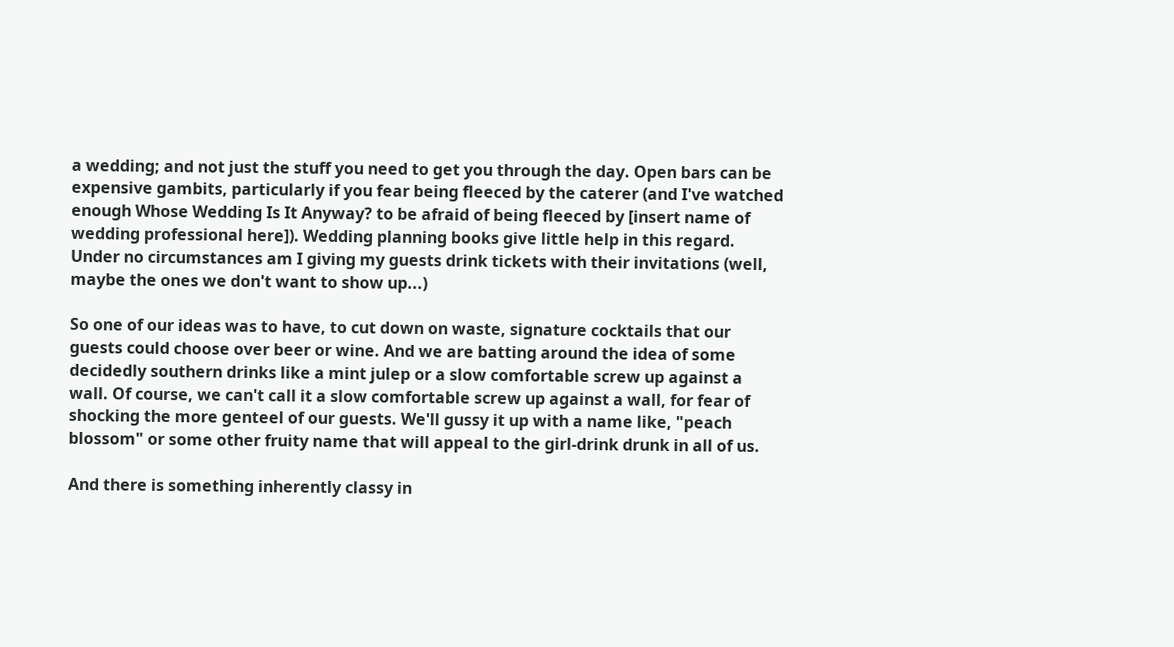a wedding; and not just the stuff you need to get you through the day. Open bars can be expensive gambits, particularly if you fear being fleeced by the caterer (and I've watched enough Whose Wedding Is It Anyway? to be afraid of being fleeced by [insert name of wedding professional here]). Wedding planning books give little help in this regard. Under no circumstances am I giving my guests drink tickets with their invitations (well, maybe the ones we don't want to show up...)

So one of our ideas was to have, to cut down on waste, signature cocktails that our guests could choose over beer or wine. And we are batting around the idea of some decidedly southern drinks like a mint julep or a slow comfortable screw up against a wall. Of course, we can't call it a slow comfortable screw up against a wall, for fear of shocking the more genteel of our guests. We'll gussy it up with a name like, "peach blossom" or some other fruity name that will appeal to the girl-drink drunk in all of us.

And there is something inherently classy in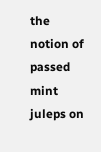the notion of passed mint juleps on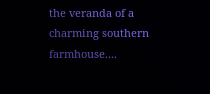the veranda of a charming southern farmhouse....